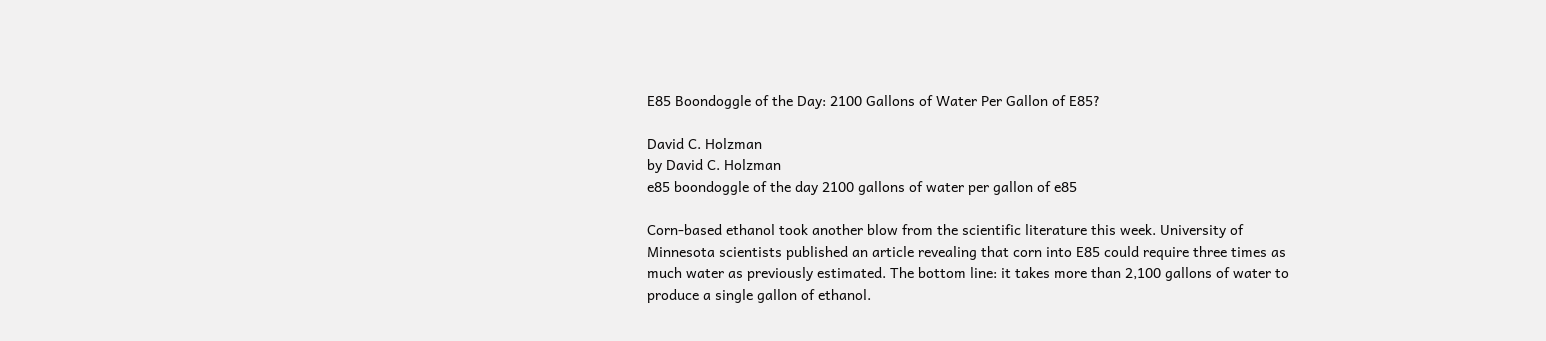E85 Boondoggle of the Day: 2100 Gallons of Water Per Gallon of E85?

David C. Holzman
by David C. Holzman
e85 boondoggle of the day 2100 gallons of water per gallon of e85

Corn-based ethanol took another blow from the scientific literature this week. University of Minnesota scientists published an article revealing that corn into E85 could require three times as much water as previously estimated. The bottom line: it takes more than 2,100 gallons of water to produce a single gallon of ethanol.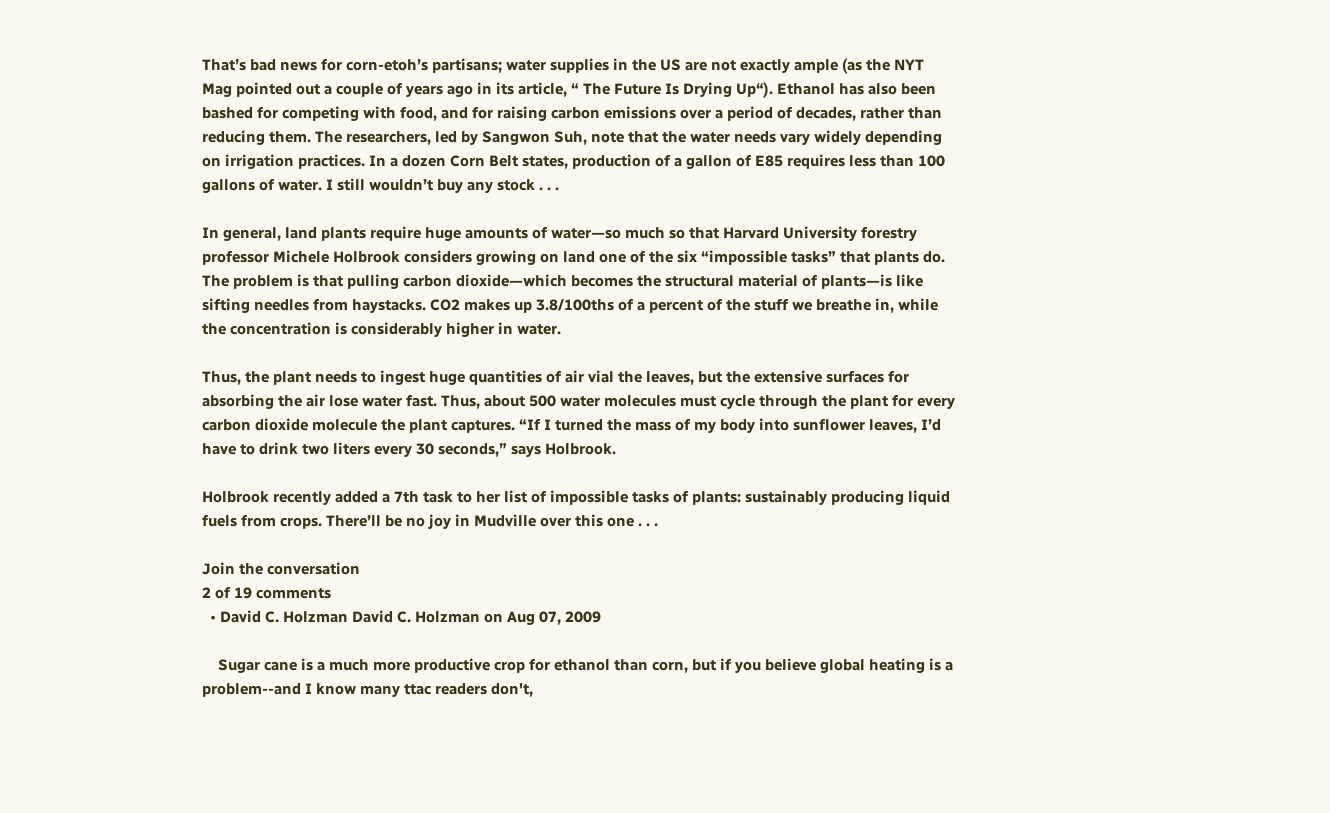That’s bad news for corn-etoh’s partisans; water supplies in the US are not exactly ample (as the NYT Mag pointed out a couple of years ago in its article, “ The Future Is Drying Up“). Ethanol has also been bashed for competing with food, and for raising carbon emissions over a period of decades, rather than reducing them. The researchers, led by Sangwon Suh, note that the water needs vary widely depending on irrigation practices. In a dozen Corn Belt states, production of a gallon of E85 requires less than 100 gallons of water. I still wouldn’t buy any stock . . .

In general, land plants require huge amounts of water—so much so that Harvard University forestry professor Michele Holbrook considers growing on land one of the six “impossible tasks” that plants do. The problem is that pulling carbon dioxide—which becomes the structural material of plants—is like sifting needles from haystacks. CO2 makes up 3.8/100ths of a percent of the stuff we breathe in, while the concentration is considerably higher in water.

Thus, the plant needs to ingest huge quantities of air vial the leaves, but the extensive surfaces for absorbing the air lose water fast. Thus, about 500 water molecules must cycle through the plant for every carbon dioxide molecule the plant captures. “If I turned the mass of my body into sunflower leaves, I’d have to drink two liters every 30 seconds,” says Holbrook.

Holbrook recently added a 7th task to her list of impossible tasks of plants: sustainably producing liquid fuels from crops. There’ll be no joy in Mudville over this one . . .

Join the conversation
2 of 19 comments
  • David C. Holzman David C. Holzman on Aug 07, 2009

    Sugar cane is a much more productive crop for ethanol than corn, but if you believe global heating is a problem--and I know many ttac readers don't,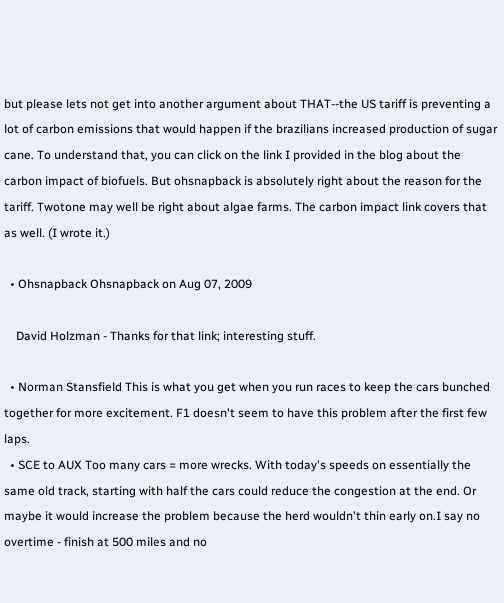but please lets not get into another argument about THAT--the US tariff is preventing a lot of carbon emissions that would happen if the brazilians increased production of sugar cane. To understand that, you can click on the link I provided in the blog about the carbon impact of biofuels. But ohsnapback is absolutely right about the reason for the tariff. Twotone may well be right about algae farms. The carbon impact link covers that as well. (I wrote it.)

  • Ohsnapback Ohsnapback on Aug 07, 2009

    David Holzman - Thanks for that link; interesting stuff.

  • Norman Stansfield This is what you get when you run races to keep the cars bunched together for more excitement. F1 doesn't seem to have this problem after the first few laps.
  • SCE to AUX Too many cars = more wrecks. With today's speeds on essentially the same old track, starting with half the cars could reduce the congestion at the end. Or maybe it would increase the problem because the herd wouldn't thin early on.I say no overtime - finish at 500 miles and no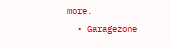more.
  • Garagezone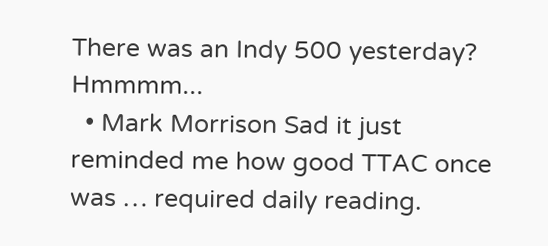There was an Indy 500 yesterday? Hmmmm...
  • Mark Morrison Sad it just reminded me how good TTAC once was … required daily reading.